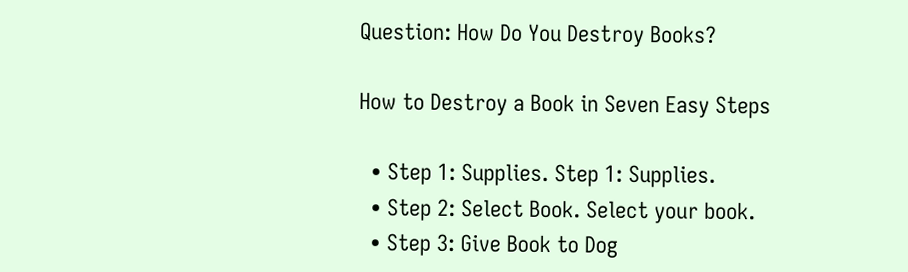Question: How Do You Destroy Books?

How to Destroy a Book in Seven Easy Steps

  • Step 1: Supplies. Step 1: Supplies.
  • Step 2: Select Book. Select your book.
  • Step 3: Give Book to Dog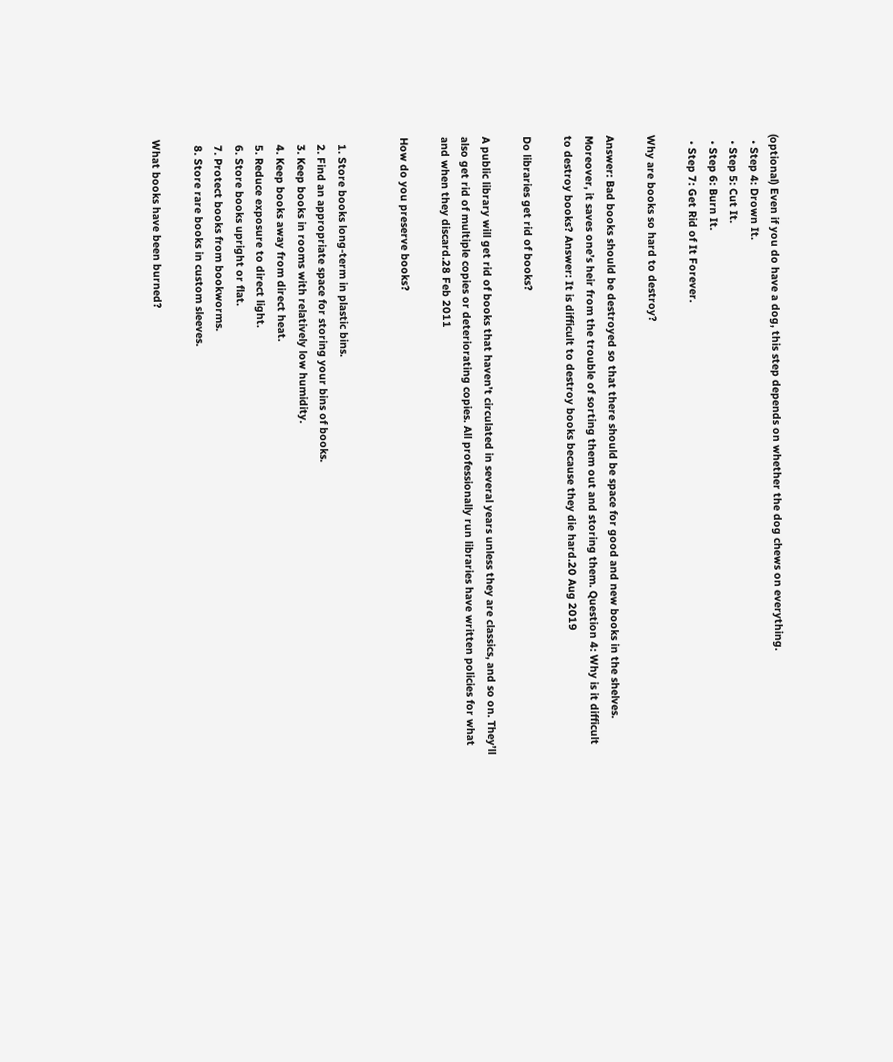(optional) Even if you do have a dog, this step depends on whether the dog chews on everything.
  • Step 4: Drown It.
  • Step 5: Cut It.
  • Step 6: Burn It.
  • Step 7: Get Rid of It Forever.

Why are books so hard to destroy?

Answer: Bad books should be destroyed so that there should be space for good and new books in the shelves. Moreover, it saves one’s heir from the trouble of sorting them out and storing them. Question 4: Why is it difficult to destroy books? Answer: It is difficult to destroy books because they die hard.20 Aug 2019

Do libraries get rid of books?

A public library will get rid of books that haven’t circulated in several years unless they are classics, and so on. They’ll also get rid of multiple copies or deteriorating copies. All professionally run libraries have written policies for what and when they discard.28 Feb 2011

How do you preserve books?


  1. Store books long-term in plastic bins.
  2. Find an appropriate space for storing your bins of books.
  3. Keep books in rooms with relatively low humidity.
  4. Keep books away from direct heat.
  5. Reduce exposure to direct light.
  6. Store books upright or flat.
  7. Protect books from bookworms.
  8. Store rare books in custom sleeves.

What books have been burned?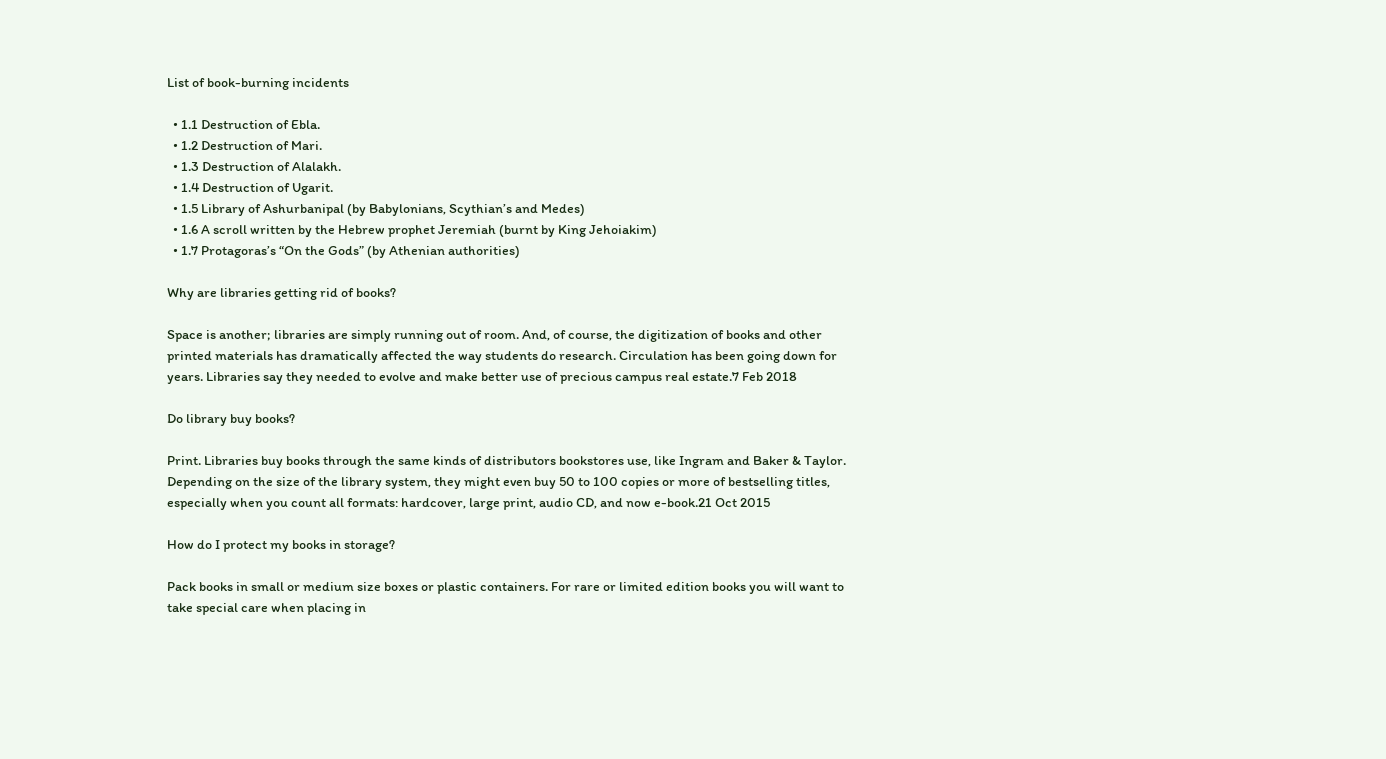List of book-burning incidents

  • 1.1 Destruction of Ebla.
  • 1.2 Destruction of Mari.
  • 1.3 Destruction of Alalakh.
  • 1.4 Destruction of Ugarit.
  • 1.5 Library of Ashurbanipal (by Babylonians, Scythian’s and Medes)
  • 1.6 A scroll written by the Hebrew prophet Jeremiah (burnt by King Jehoiakim)
  • 1.7 Protagoras’s “On the Gods” (by Athenian authorities)

Why are libraries getting rid of books?

Space is another; libraries are simply running out of room. And, of course, the digitization of books and other printed materials has dramatically affected the way students do research. Circulation has been going down for years. Libraries say they needed to evolve and make better use of precious campus real estate.7 Feb 2018

Do library buy books?

Print. Libraries buy books through the same kinds of distributors bookstores use, like Ingram and Baker & Taylor. Depending on the size of the library system, they might even buy 50 to 100 copies or more of bestselling titles, especially when you count all formats: hardcover, large print, audio CD, and now e-book.21 Oct 2015

How do I protect my books in storage?

Pack books in small or medium size boxes or plastic containers. For rare or limited edition books you will want to take special care when placing in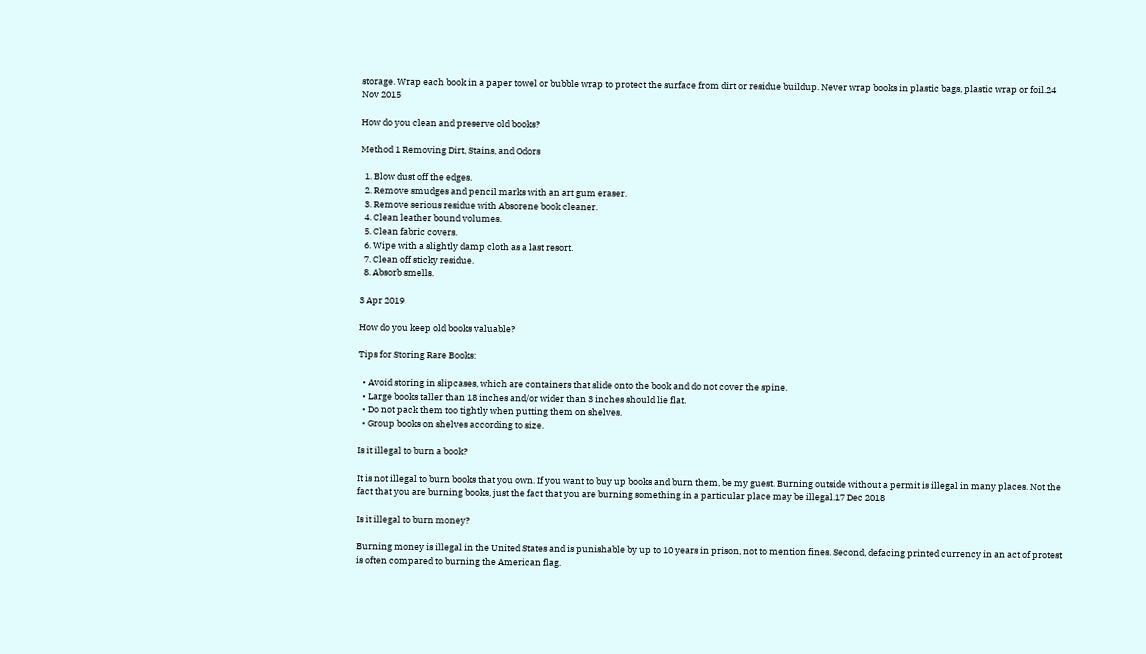storage. Wrap each book in a paper towel or bubble wrap to protect the surface from dirt or residue buildup. Never wrap books in plastic bags, plastic wrap or foil.24 Nov 2015

How do you clean and preserve old books?

Method 1 Removing Dirt, Stains, and Odors

  1. Blow dust off the edges.
  2. Remove smudges and pencil marks with an art gum eraser.
  3. Remove serious residue with Absorene book cleaner.
  4. Clean leather bound volumes.
  5. Clean fabric covers.
  6. Wipe with a slightly damp cloth as a last resort.
  7. Clean off sticky residue.
  8. Absorb smells.

3 Apr 2019

How do you keep old books valuable?

Tips for Storing Rare Books:

  • Avoid storing in slipcases, which are containers that slide onto the book and do not cover the spine.
  • Large books taller than 18 inches and/or wider than 3 inches should lie flat.
  • Do not pack them too tightly when putting them on shelves.
  • Group books on shelves according to size.

Is it illegal to burn a book?

It is not illegal to burn books that you own. If you want to buy up books and burn them, be my guest. Burning outside without a permit is illegal in many places. Not the fact that you are burning books, just the fact that you are burning something in a particular place may be illegal.17 Dec 2018

Is it illegal to burn money?

Burning money is illegal in the United States and is punishable by up to 10 years in prison, not to mention fines. Second, defacing printed currency in an act of protest is often compared to burning the American flag.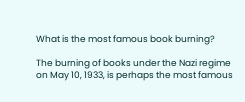What is the most famous book burning?

The burning of books under the Nazi regime on May 10, 1933, is perhaps the most famous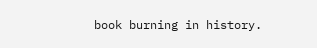book burning in history.